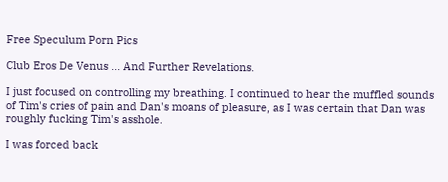Free Speculum Porn Pics

Club Eros De Venus ... And Further Revelations.

I just focused on controlling my breathing. I continued to hear the muffled sounds of Tim's cries of pain and Dan's moans of pleasure, as I was certain that Dan was roughly fucking Tim's asshole.

I was forced back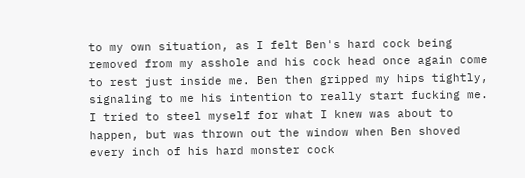to my own situation, as I felt Ben's hard cock being removed from my asshole and his cock head once again come to rest just inside me. Ben then gripped my hips tightly, signaling to me his intention to really start fucking me. I tried to steel myself for what I knew was about to happen, but was thrown out the window when Ben shoved every inch of his hard monster cock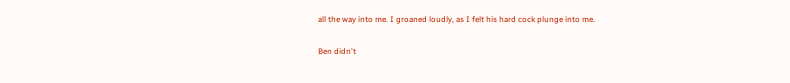all the way into me. I groaned loudly, as I felt his hard cock plunge into me.

Ben didn't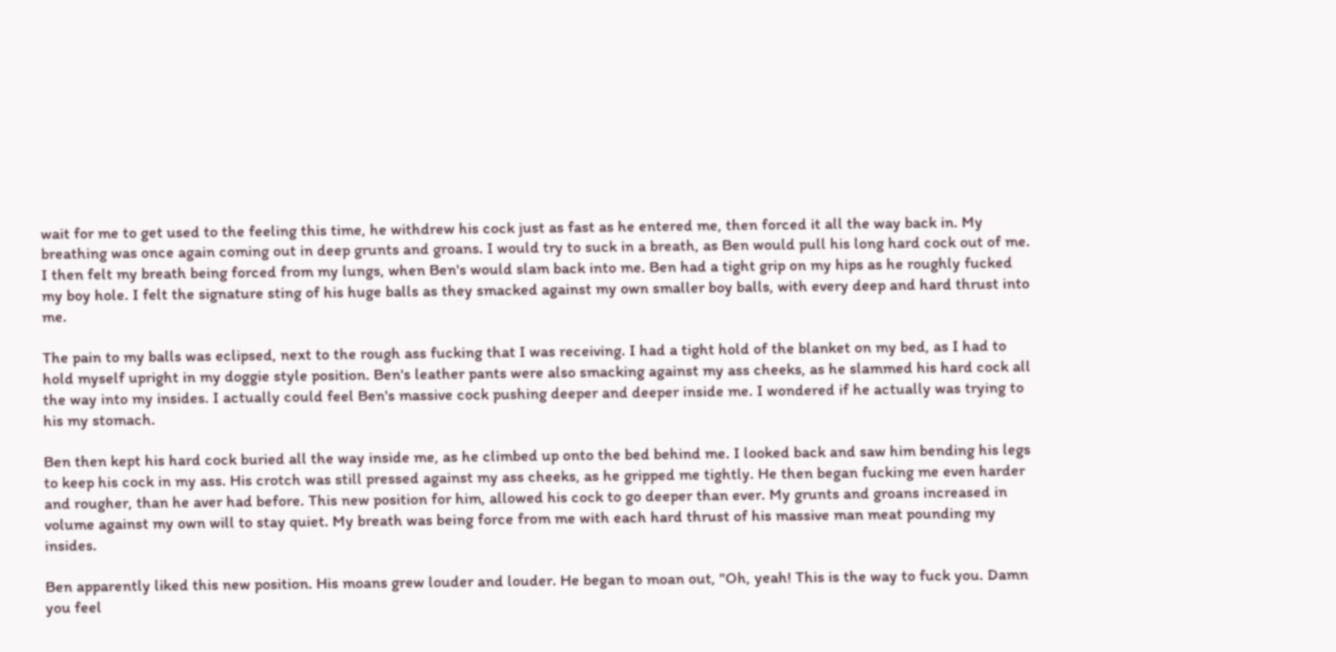wait for me to get used to the feeling this time, he withdrew his cock just as fast as he entered me, then forced it all the way back in. My breathing was once again coming out in deep grunts and groans. I would try to suck in a breath, as Ben would pull his long hard cock out of me. I then felt my breath being forced from my lungs, when Ben's would slam back into me. Ben had a tight grip on my hips as he roughly fucked my boy hole. I felt the signature sting of his huge balls as they smacked against my own smaller boy balls, with every deep and hard thrust into me.

The pain to my balls was eclipsed, next to the rough ass fucking that I was receiving. I had a tight hold of the blanket on my bed, as I had to hold myself upright in my doggie style position. Ben's leather pants were also smacking against my ass cheeks, as he slammed his hard cock all the way into my insides. I actually could feel Ben's massive cock pushing deeper and deeper inside me. I wondered if he actually was trying to his my stomach.

Ben then kept his hard cock buried all the way inside me, as he climbed up onto the bed behind me. I looked back and saw him bending his legs to keep his cock in my ass. His crotch was still pressed against my ass cheeks, as he gripped me tightly. He then began fucking me even harder and rougher, than he aver had before. This new position for him, allowed his cock to go deeper than ever. My grunts and groans increased in volume against my own will to stay quiet. My breath was being force from me with each hard thrust of his massive man meat pounding my insides.

Ben apparently liked this new position. His moans grew louder and louder. He began to moan out, "Oh, yeah! This is the way to fuck you. Damn you feel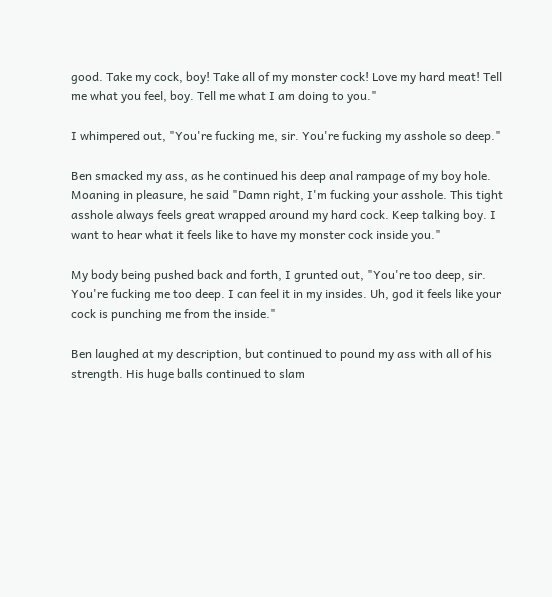good. Take my cock, boy! Take all of my monster cock! Love my hard meat! Tell me what you feel, boy. Tell me what I am doing to you."

I whimpered out, "You're fucking me, sir. You're fucking my asshole so deep."

Ben smacked my ass, as he continued his deep anal rampage of my boy hole. Moaning in pleasure, he said "Damn right, I'm fucking your asshole. This tight asshole always feels great wrapped around my hard cock. Keep talking boy. I want to hear what it feels like to have my monster cock inside you."

My body being pushed back and forth, I grunted out, "You're too deep, sir. You're fucking me too deep. I can feel it in my insides. Uh, god it feels like your cock is punching me from the inside."

Ben laughed at my description, but continued to pound my ass with all of his strength. His huge balls continued to slam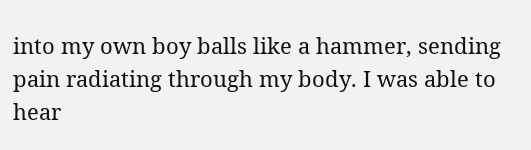into my own boy balls like a hammer, sending pain radiating through my body. I was able to hear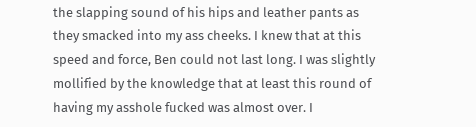the slapping sound of his hips and leather pants as they smacked into my ass cheeks. I knew that at this speed and force, Ben could not last long. I was slightly mollified by the knowledge that at least this round of having my asshole fucked was almost over. I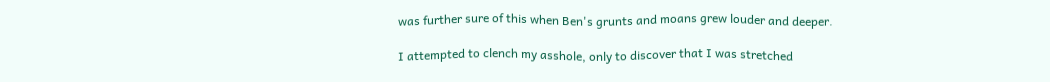was further sure of this when Ben's grunts and moans grew louder and deeper.

I attempted to clench my asshole, only to discover that I was stretched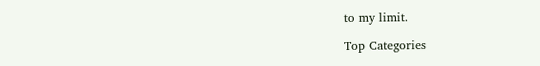to my limit.

Top Categories